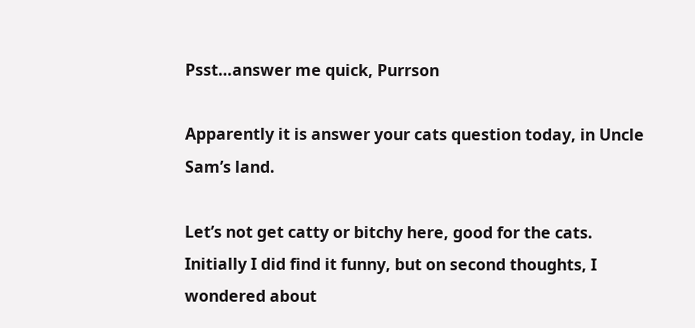Psst…answer me quick, Purrson

Apparently it is answer your cats question today, in Uncle Sam’s land.

Let’s not get catty or bitchy here, good for the cats. Initially I did find it funny, but on second thoughts, I wondered about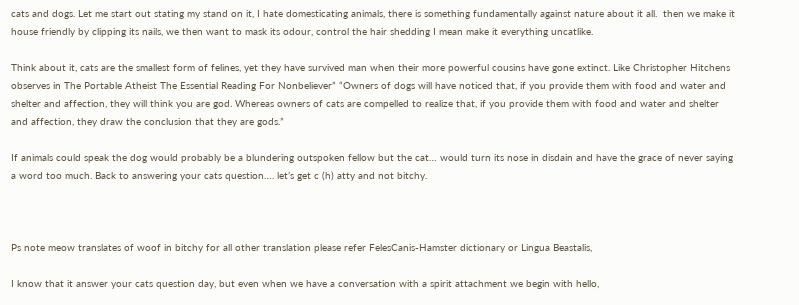cats and dogs. Let me start out stating my stand on it, I hate domesticating animals, there is something fundamentally against nature about it all.  then we make it house friendly by clipping its nails, we then want to mask its odour, control the hair shedding I mean make it everything uncatlike.

Think about it, cats are the smallest form of felines, yet they have survived man when their more powerful cousins have gone extinct. Like Christopher Hitchens observes in The Portable Atheist The Essential Reading For Nonbeliever” “Owners of dogs will have noticed that, if you provide them with food and water and shelter and affection, they will think you are god. Whereas owners of cats are compelled to realize that, if you provide them with food and water and shelter and affection, they draw the conclusion that they are gods.”

If animals could speak the dog would probably be a blundering outspoken fellow but the cat… would turn its nose in disdain and have the grace of never saying a word too much. Back to answering your cats question…. let’s get c (h) atty and not bitchy.



Ps note meow translates of woof in bitchy for all other translation please refer FelesCanis-Hamster dictionary or Lingua Beastalis,

I know that it answer your cats question day, but even when we have a conversation with a spirit attachment we begin with hello,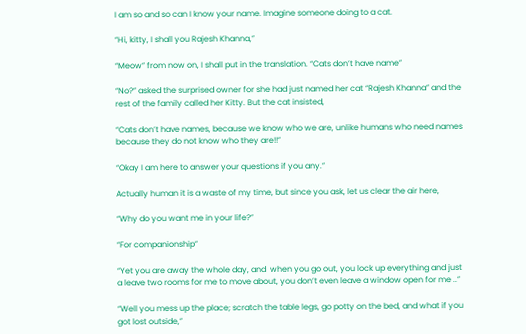I am so and so can I know your name. Imagine someone doing to a cat.

“Hi, kitty, I shall you Rajesh Khanna,”

“Meow” from now on, I shall put in the translation. “Cats don’t have name”

“No?” asked the surprised owner for she had just named her cat “Rajesh Khanna” and the rest of the family called her Kitty. But the cat insisted,

“Cats don’t have names, because we know who we are, unlike humans who need names because they do not know who they are!!”

“Okay I am here to answer your questions if you any.”

Actually human it is a waste of my time, but since you ask, let us clear the air here,

“Why do you want me in your life?”

“For companionship”

“Yet you are away the whole day, and  when you go out, you lock up everything and just a leave two rooms for me to move about, you don’t even leave a window open for me ..”

“Well you mess up the place; scratch the table legs, go potty on the bed, and what if you got lost outside,”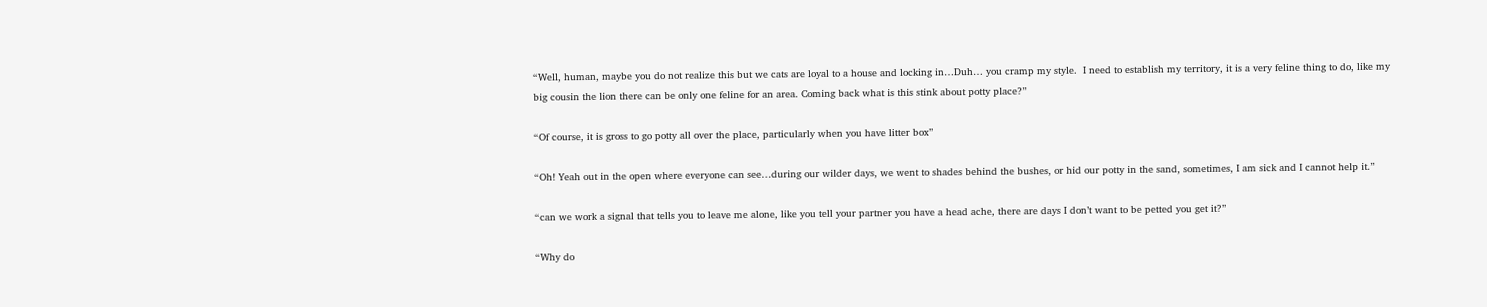“Well, human, maybe you do not realize this but we cats are loyal to a house and locking in…Duh… you cramp my style.  I need to establish my territory, it is a very feline thing to do, like my big cousin the lion there can be only one feline for an area. Coming back what is this stink about potty place?”

“Of course, it is gross to go potty all over the place, particularly when you have litter box”

“Oh! Yeah out in the open where everyone can see…during our wilder days, we went to shades behind the bushes, or hid our potty in the sand, sometimes, I am sick and I cannot help it.”

“can we work a signal that tells you to leave me alone, like you tell your partner you have a head ache, there are days I don’t want to be petted you get it?”

“Why do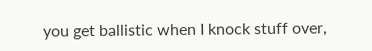you get ballistic when I knock stuff over,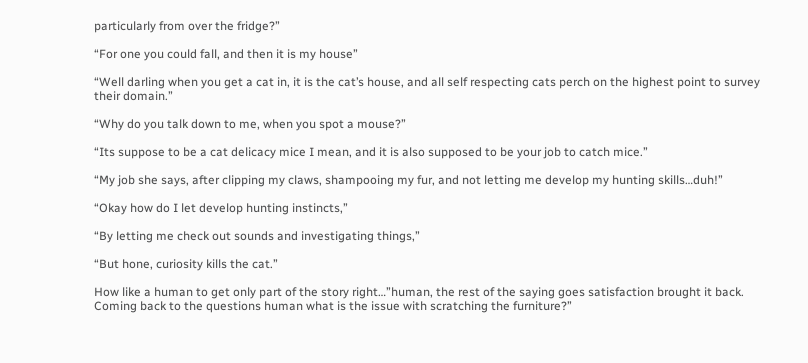particularly from over the fridge?”

“For one you could fall, and then it is my house”

“Well darling when you get a cat in, it is the cat’s house, and all self respecting cats perch on the highest point to survey their domain.”

“Why do you talk down to me, when you spot a mouse?”

“Its suppose to be a cat delicacy mice I mean, and it is also supposed to be your job to catch mice.”

“My job she says, after clipping my claws, shampooing my fur, and not letting me develop my hunting skills…duh!”

“Okay how do I let develop hunting instincts,”

“By letting me check out sounds and investigating things,”

“But hone, curiosity kills the cat.”

How like a human to get only part of the story right…”human, the rest of the saying goes satisfaction brought it back. Coming back to the questions human what is the issue with scratching the furniture?”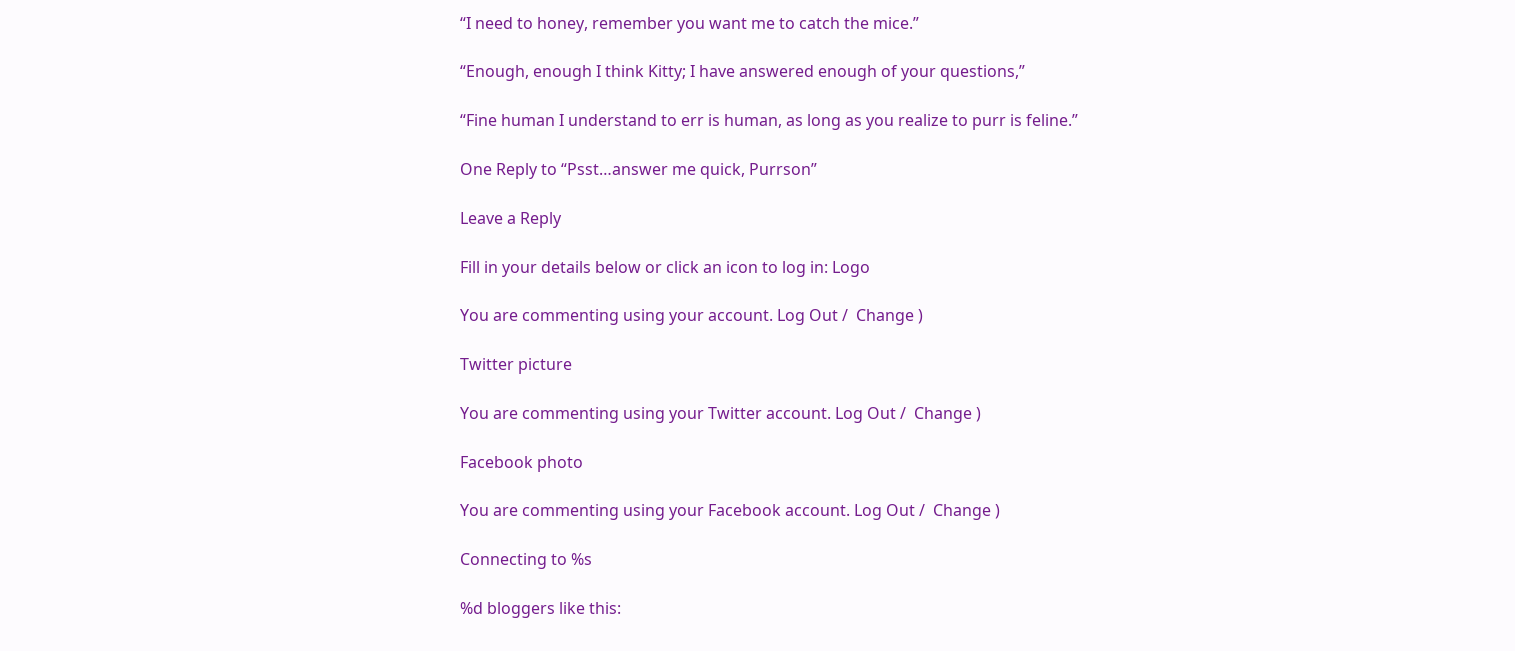“I need to honey, remember you want me to catch the mice.”

“Enough, enough I think Kitty; I have answered enough of your questions,”

“Fine human I understand to err is human, as long as you realize to purr is feline.”

One Reply to “Psst…answer me quick, Purrson”

Leave a Reply

Fill in your details below or click an icon to log in: Logo

You are commenting using your account. Log Out /  Change )

Twitter picture

You are commenting using your Twitter account. Log Out /  Change )

Facebook photo

You are commenting using your Facebook account. Log Out /  Change )

Connecting to %s

%d bloggers like this: